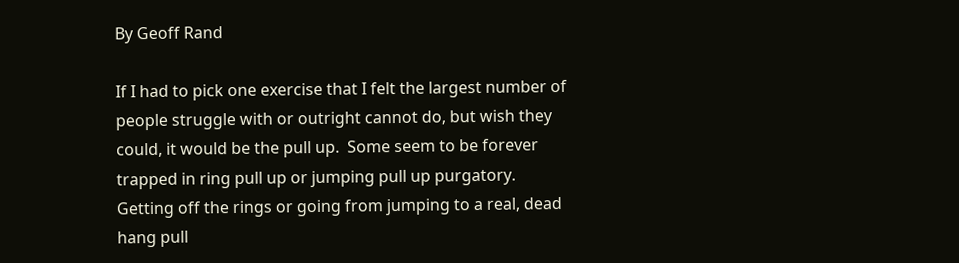By Geoff Rand

If I had to pick one exercise that I felt the largest number of people struggle with or outright cannot do, but wish they could, it would be the pull up.  Some seem to be forever trapped in ring pull up or jumping pull up purgatory.  Getting off the rings or going from jumping to a real, dead hang pull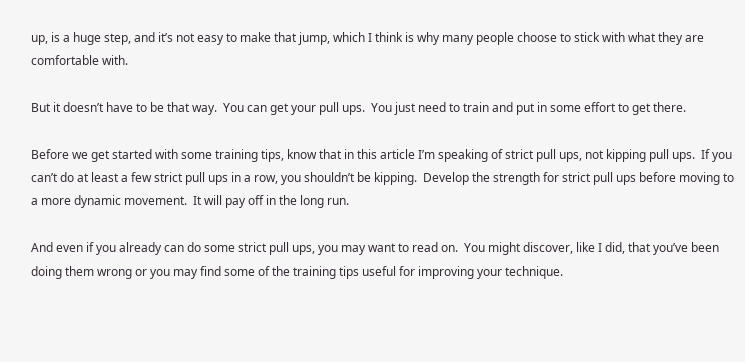up, is a huge step, and it’s not easy to make that jump, which I think is why many people choose to stick with what they are comfortable with.

But it doesn’t have to be that way.  You can get your pull ups.  You just need to train and put in some effort to get there.

Before we get started with some training tips, know that in this article I’m speaking of strict pull ups, not kipping pull ups.  If you can’t do at least a few strict pull ups in a row, you shouldn’t be kipping.  Develop the strength for strict pull ups before moving to a more dynamic movement.  It will pay off in the long run.

And even if you already can do some strict pull ups, you may want to read on.  You might discover, like I did, that you’ve been doing them wrong or you may find some of the training tips useful for improving your technique.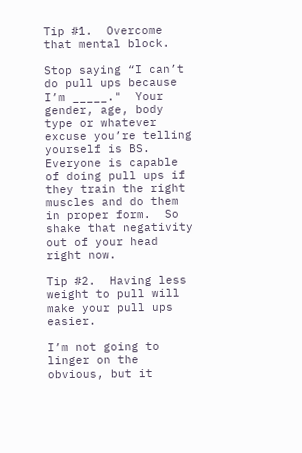Tip #1.  Overcome that mental block.

Stop saying “I can’t do pull ups because I’m _____."  Your gender, age, body type or whatever excuse you’re telling yourself is BS.  Everyone is capable of doing pull ups if they train the right muscles and do them in proper form.  So shake that negativity out of your head right now.

Tip #2.  Having less weight to pull will make your pull ups easier.

I’m not going to linger on the obvious, but it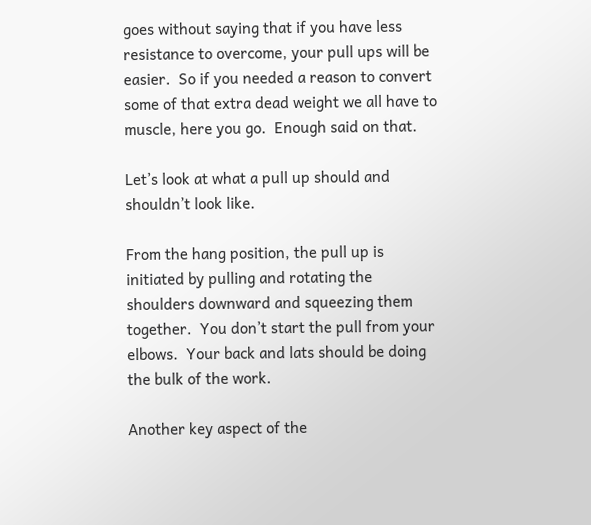goes without saying that if you have less resistance to overcome, your pull ups will be easier.  So if you needed a reason to convert some of that extra dead weight we all have to muscle, here you go.  Enough said on that.

Let’s look at what a pull up should and shouldn’t look like.

From the hang position, the pull up is initiated by pulling and rotating the shoulders downward and squeezing them together.  You don’t start the pull from your elbows.  Your back and lats should be doing the bulk of the work.

Another key aspect of the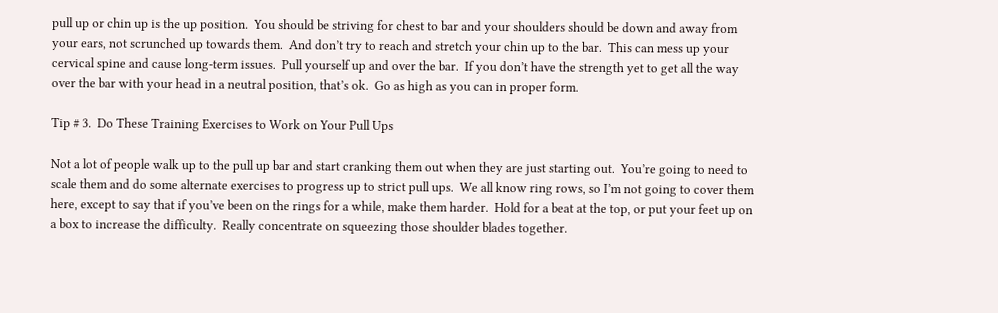pull up or chin up is the up position.  You should be striving for chest to bar and your shoulders should be down and away from your ears, not scrunched up towards them.  And don’t try to reach and stretch your chin up to the bar.  This can mess up your cervical spine and cause long-term issues.  Pull yourself up and over the bar.  If you don’t have the strength yet to get all the way over the bar with your head in a neutral position, that’s ok.  Go as high as you can in proper form.

Tip # 3.  Do These Training Exercises to Work on Your Pull Ups

Not a lot of people walk up to the pull up bar and start cranking them out when they are just starting out.  You’re going to need to scale them and do some alternate exercises to progress up to strict pull ups.  We all know ring rows, so I’m not going to cover them here, except to say that if you’ve been on the rings for a while, make them harder.  Hold for a beat at the top, or put your feet up on a box to increase the difficulty.  Really concentrate on squeezing those shoulder blades together.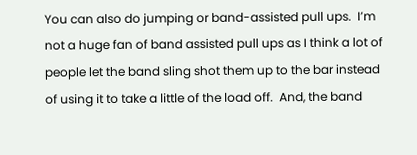You can also do jumping or band-assisted pull ups.  I’m not a huge fan of band assisted pull ups as I think a lot of people let the band sling shot them up to the bar instead of using it to take a little of the load off.  And, the band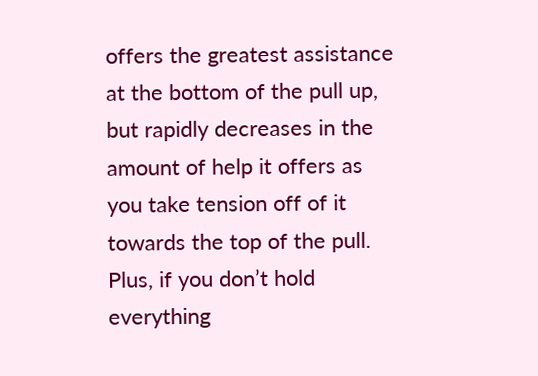offers the greatest assistance at the bottom of the pull up, but rapidly decreases in the amount of help it offers as you take tension off of it towards the top of the pull.  Plus, if you don’t hold everything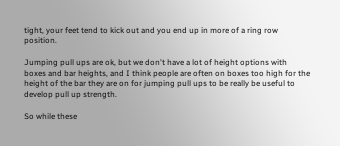tight, your feet tend to kick out and you end up in more of a ring row position.

Jumping pull ups are ok, but we don't have a lot of height options with boxes and bar heights, and I think people are often on boxes too high for the height of the bar they are on for jumping pull ups to be really be useful to develop pull up strength.

So while these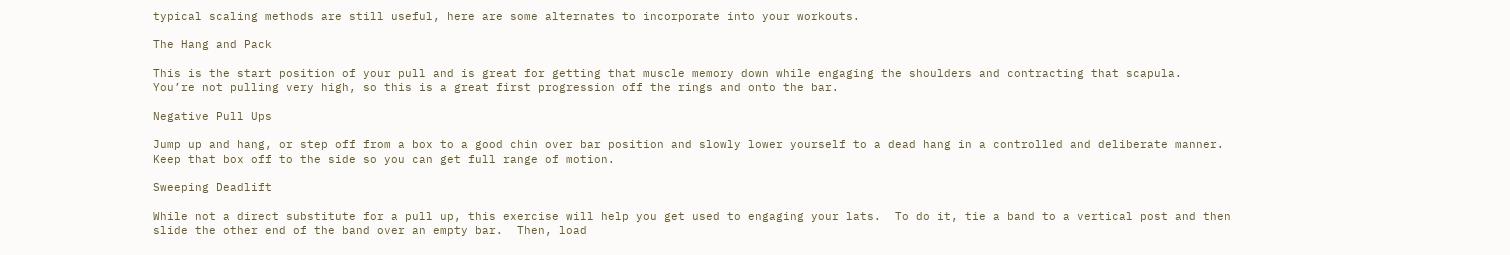typical scaling methods are still useful, here are some alternates to incorporate into your workouts.

The Hang and Pack

This is the start position of your pull and is great for getting that muscle memory down while engaging the shoulders and contracting that scapula.  You’re not pulling very high, so this is a great first progression off the rings and onto the bar.

Negative Pull Ups

Jump up and hang, or step off from a box to a good chin over bar position and slowly lower yourself to a dead hang in a controlled and deliberate manner.  Keep that box off to the side so you can get full range of motion.

Sweeping Deadlift

While not a direct substitute for a pull up, this exercise will help you get used to engaging your lats.  To do it, tie a band to a vertical post and then slide the other end of the band over an empty bar.  Then, load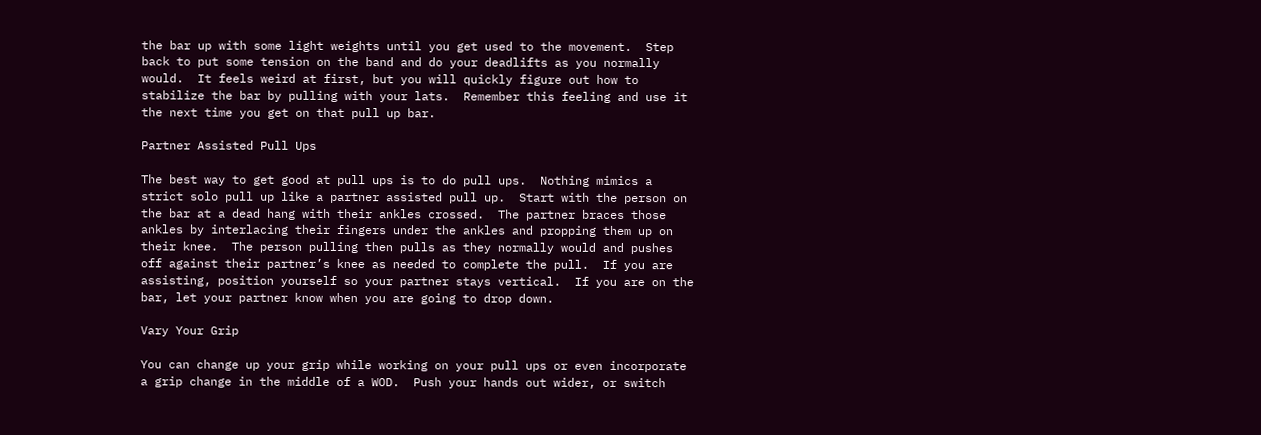the bar up with some light weights until you get used to the movement.  Step back to put some tension on the band and do your deadlifts as you normally would.  It feels weird at first, but you will quickly figure out how to stabilize the bar by pulling with your lats.  Remember this feeling and use it the next time you get on that pull up bar.

Partner Assisted Pull Ups

The best way to get good at pull ups is to do pull ups.  Nothing mimics a strict solo pull up like a partner assisted pull up.  Start with the person on the bar at a dead hang with their ankles crossed.  The partner braces those ankles by interlacing their fingers under the ankles and propping them up on their knee.  The person pulling then pulls as they normally would and pushes off against their partner’s knee as needed to complete the pull.  If you are assisting, position yourself so your partner stays vertical.  If you are on the bar, let your partner know when you are going to drop down.

Vary Your Grip

You can change up your grip while working on your pull ups or even incorporate a grip change in the middle of a WOD.  Push your hands out wider, or switch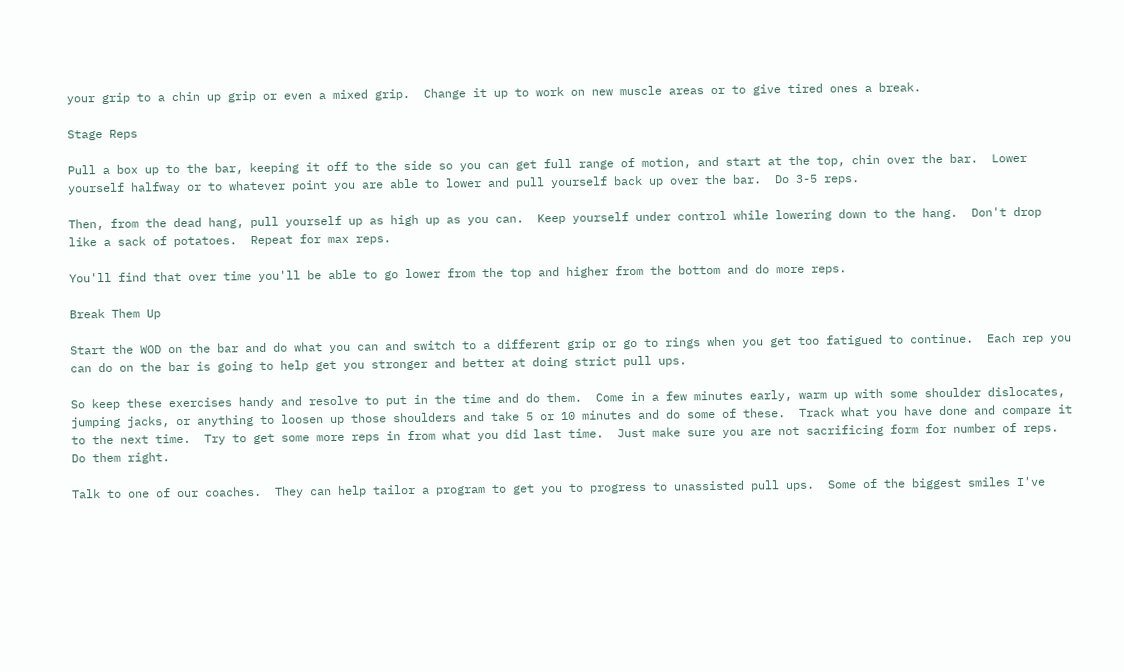your grip to a chin up grip or even a mixed grip.  Change it up to work on new muscle areas or to give tired ones a break.

Stage Reps

Pull a box up to the bar, keeping it off to the side so you can get full range of motion, and start at the top, chin over the bar.  Lower yourself halfway or to whatever point you are able to lower and pull yourself back up over the bar.  Do 3-5 reps.

Then, from the dead hang, pull yourself up as high up as you can.  Keep yourself under control while lowering down to the hang.  Don't drop like a sack of potatoes.  Repeat for max reps.

You'll find that over time you'll be able to go lower from the top and higher from the bottom and do more reps.

Break Them Up

Start the WOD on the bar and do what you can and switch to a different grip or go to rings when you get too fatigued to continue.  Each rep you can do on the bar is going to help get you stronger and better at doing strict pull ups.

So keep these exercises handy and resolve to put in the time and do them.  Come in a few minutes early, warm up with some shoulder dislocates, jumping jacks, or anything to loosen up those shoulders and take 5 or 10 minutes and do some of these.  Track what you have done and compare it to the next time.  Try to get some more reps in from what you did last time.  Just make sure you are not sacrificing form for number of reps.  Do them right.

Talk to one of our coaches.  They can help tailor a program to get you to progress to unassisted pull ups.  Some of the biggest smiles I've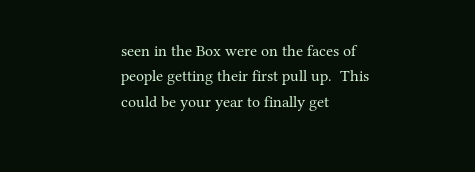seen in the Box were on the faces of people getting their first pull up.  This could be your year to finally get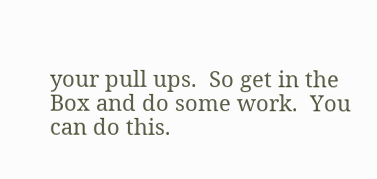your pull ups.  So get in the Box and do some work.  You can do this.